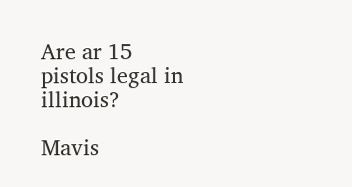Are ar 15 pistols legal in illinois?

Mavis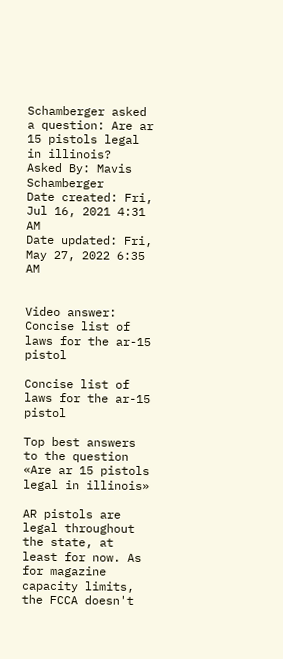Schamberger asked a question: Are ar 15 pistols legal in illinois?
Asked By: Mavis Schamberger
Date created: Fri, Jul 16, 2021 4:31 AM
Date updated: Fri, May 27, 2022 6:35 AM


Video answer: Concise list of laws for the ar-15 pistol

Concise list of laws for the ar-15 pistol

Top best answers to the question «Are ar 15 pistols legal in illinois»

AR pistols are legal throughout the state, at least for now. As for magazine capacity limits, the FCCA doesn't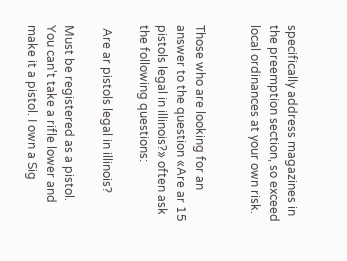specifically address magazines in the preemption section, so exceed local ordinances at your own risk.


Those who are looking for an answer to the question «Are ar 15 pistols legal in illinois?» often ask the following questions:

 Are ar pistols legal in illinois?

Must be registered as a pistol. You can't take a rifle lower and make it a pistol. I own a Sig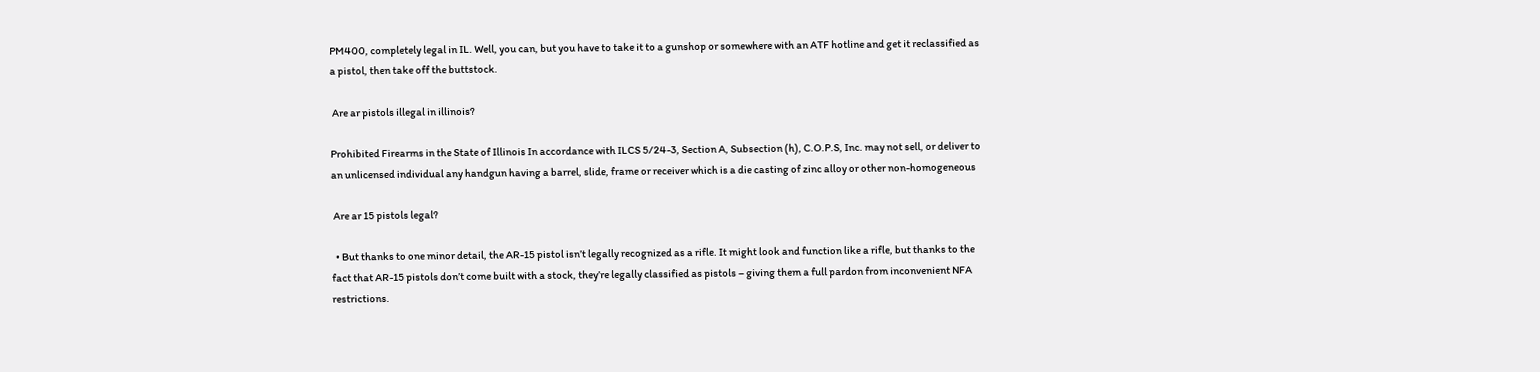PM400, completely legal in IL. Well, you can, but you have to take it to a gunshop or somewhere with an ATF hotline and get it reclassified as a pistol, then take off the buttstock.

 Are ar pistols illegal in illinois?

Prohibited Firearms in the State of Illinois In accordance with ILCS 5/24-3, Section A, Subsection (h), C.O.P.S, Inc. may not sell, or deliver to an unlicensed individual any handgun having a barrel, slide, frame or receiver which is a die casting of zinc alloy or other non-homogeneous

 Are ar 15 pistols legal?

  • But thanks to one minor detail, the AR-15 pistol isn’t legally recognized as a rifle. It might look and function like a rifle, but thanks to the fact that AR-15 pistols don’t come built with a stock, they’re legally classified as pistols – giving them a full pardon from inconvenient NFA restrictions.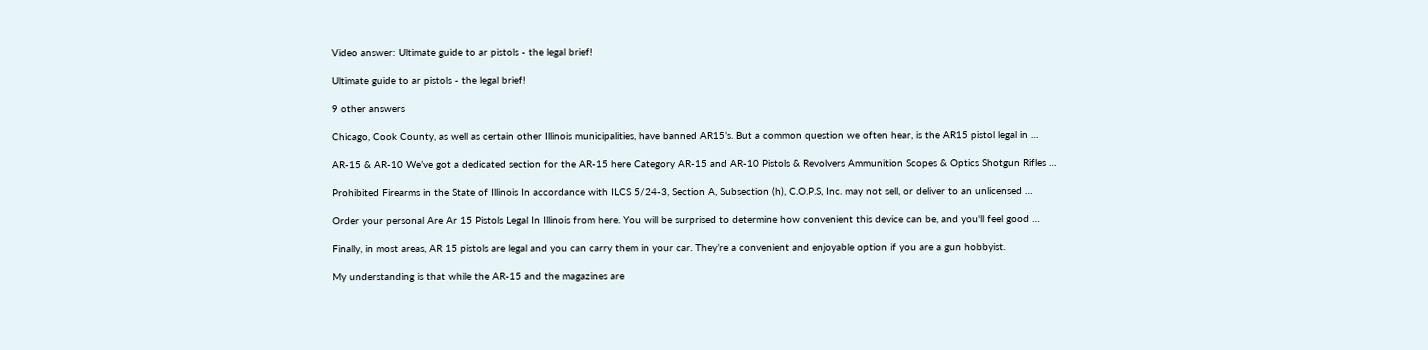Video answer: Ultimate guide to ar pistols - the legal brief!

Ultimate guide to ar pistols - the legal brief!

9 other answers

Chicago, Cook County, as well as certain other Illinois municipalities, have banned AR15’s. But a common question we often hear, is the AR15 pistol legal in …

AR-15 & AR-10 We’ve got a dedicated section for the AR-15 here Category AR-15 and AR-10 Pistols & Revolvers Ammunition Scopes & Optics Shotgun Rifles …

Prohibited Firearms in the State of Illinois In accordance with ILCS 5/24-3, Section A, Subsection (h), C.O.P.S, Inc. may not sell, or deliver to an unlicensed …

Order your personal Are Ar 15 Pistols Legal In Illinois from here. You will be surprised to determine how convenient this device can be, and you'll feel good …

Finally, in most areas, AR 15 pistols are legal and you can carry them in your car. They’re a convenient and enjoyable option if you are a gun hobbyist.

My understanding is that while the AR-15 and the magazines are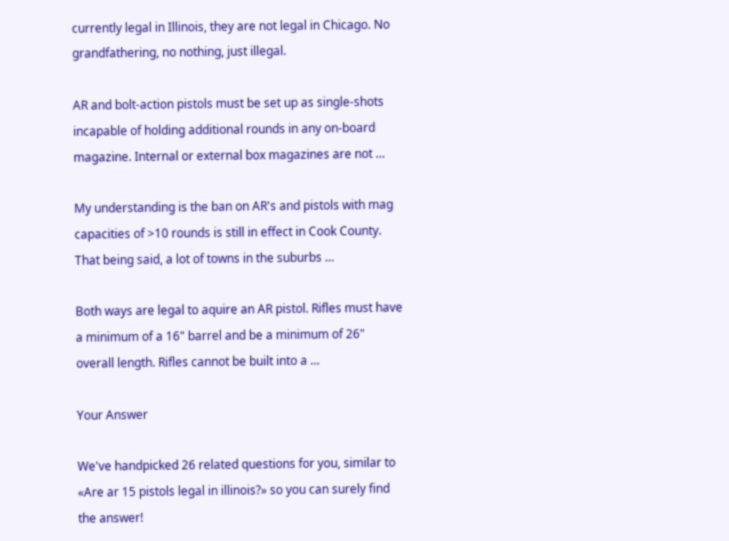currently legal in Illinois, they are not legal in Chicago. No grandfathering, no nothing, just illegal.

AR and bolt-action pistols must be set up as single-shots incapable of holding additional rounds in any on-board magazine. Internal or external box magazines are not …

My understanding is the ban on AR's and pistols with mag capacities of >10 rounds is still in effect in Cook County. That being said, a lot of towns in the suburbs …

Both ways are legal to aquire an AR pistol. Rifles must have a minimum of a 16" barrel and be a minimum of 26" overall length. Rifles cannot be built into a …

Your Answer

We've handpicked 26 related questions for you, similar to «Are ar 15 pistols legal in illinois?» so you can surely find the answer!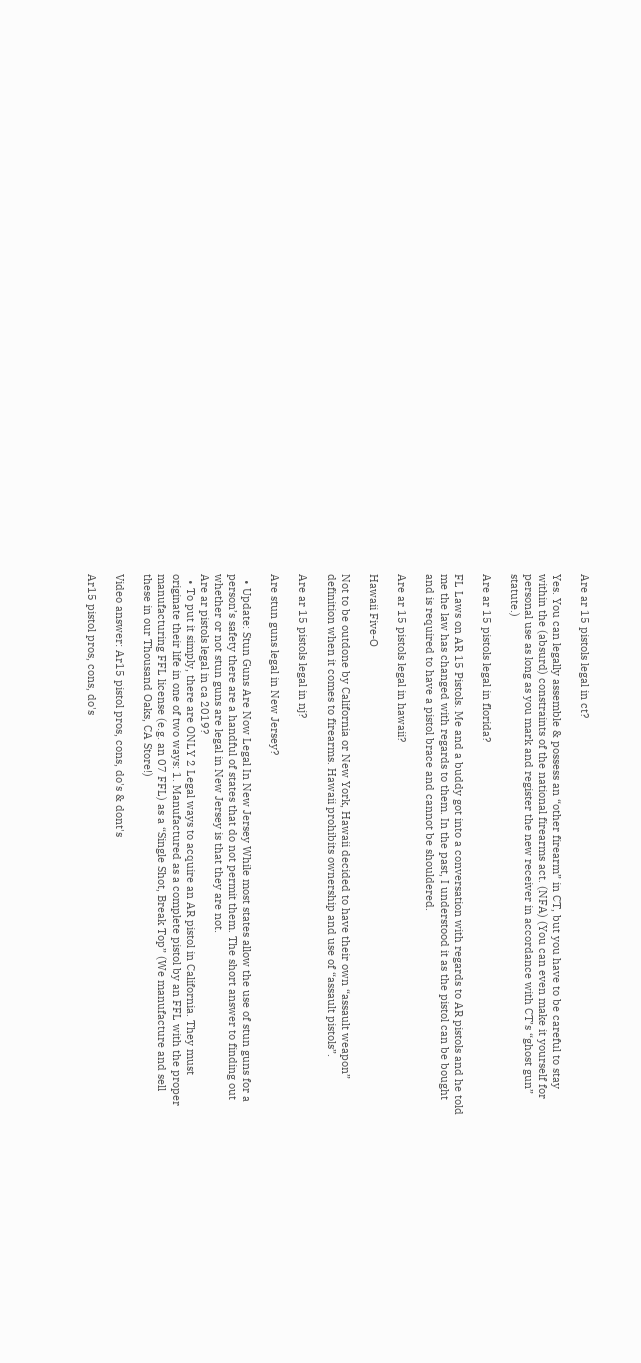Are ar 15 pistols legal in ct?

Yes. You can legally assemble & possess an “other firearm” in CT, but you have to be careful to stay within the (absurd) constraints of the national firearms act. (NFA) (You can even make it yourself for personal use as long as you mark and register the new receiver in accordance with CT’s “ghost gun” statute.)

Are ar 15 pistols legal in florida?

FL Laws on AR 15 Pistols. Me and a buddy got into a conversation with regards to AR pistols and he told me the law has changed with regards to them. In the past, I understood it as the pistol can be bought and is required to have a pistol brace and cannot be shouldered.

Are ar 15 pistols legal in hawaii?

Hawaii Five-O

Not to be outdone by California or New York, Hawaii decided to have their own “assault weapon” definition when it comes to firearms. Hawaii prohibits ownership and use of “assault pistols”.

Are ar 15 pistols legal in nj?

Are stun guns legal in New Jersey?

  • Update: Stun Guns Are Now Legal In New Jersey While most states allow the use of stun guns for a person’s safety there are a handful of states that do not permit them. The short answer to finding out whether or not stun guns are legal in New Jersey is that they are not.
Are ar pistols legal in ca 2019?
  • To put it simply, there are ONLY 2 Legal ways to acquire an AR pistol in California. They must originate their life in one of two ways: 1. Manufactured as a complete pistol by an FFL with the proper manufacturing FFL license (e.g. an 07 FFL) as a “Single Shot, Break Top” (We manufacture and sell these in our Thousand Oaks, CA Store!)

Video answer: Ar15 pistol pros, cons, do's & dont's

Ar15 pistol pros, cons, do's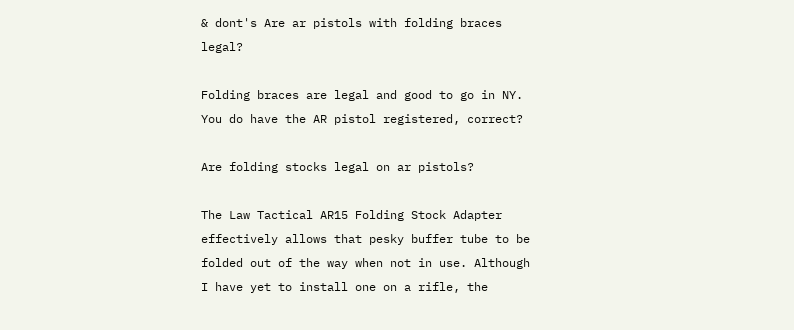& dont's Are ar pistols with folding braces legal?

Folding braces are legal and good to go in NY. You do have the AR pistol registered, correct?

Are folding stocks legal on ar pistols?

The Law Tactical AR15 Folding Stock Adapter effectively allows that pesky buffer tube to be folded out of the way when not in use. Although I have yet to install one on a rifle, the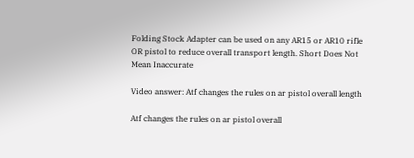Folding Stock Adapter can be used on any AR15 or AR10 rifle OR pistol to reduce overall transport length. Short Does Not Mean Inaccurate

Video answer: Atf changes the rules on ar pistol overall length

Atf changes the rules on ar pistol overall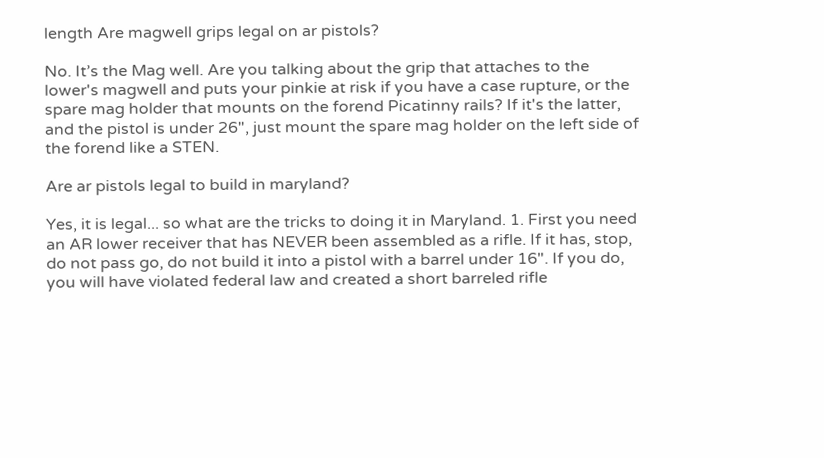length Are magwell grips legal on ar pistols?

No. It’s the Mag well. Are you talking about the grip that attaches to the lower's magwell and puts your pinkie at risk if you have a case rupture, or the spare mag holder that mounts on the forend Picatinny rails? If it's the latter, and the pistol is under 26", just mount the spare mag holder on the left side of the forend like a STEN.

Are ar pistols legal to build in maryland?

Yes, it is legal... so what are the tricks to doing it in Maryland. 1. First you need an AR lower receiver that has NEVER been assembled as a rifle. If it has, stop, do not pass go, do not build it into a pistol with a barrel under 16". If you do, you will have violated federal law and created a short barreled rifle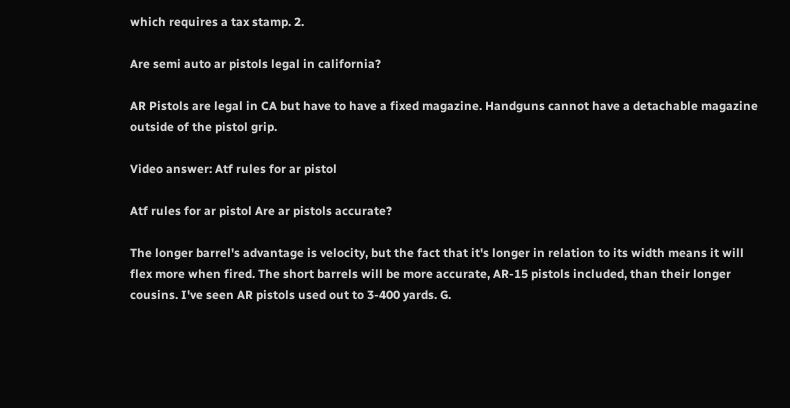which requires a tax stamp. 2.

Are semi auto ar pistols legal in california?

AR Pistols are legal in CA but have to have a fixed magazine. Handguns cannot have a detachable magazine outside of the pistol grip.

Video answer: Atf rules for ar pistol

Atf rules for ar pistol Are ar pistols accurate?

The longer barrel's advantage is velocity, but the fact that it's longer in relation to its width means it will flex more when fired. The short barrels will be more accurate, AR-15 pistols included, than their longer cousins. I've seen AR pistols used out to 3-400 yards. G.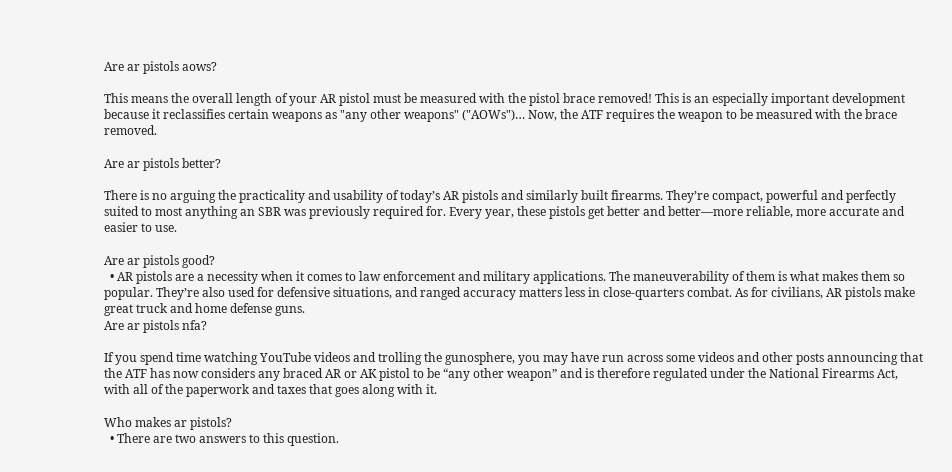Are ar pistols aows?

This means the overall length of your AR pistol must be measured with the pistol brace removed! This is an especially important development because it reclassifies certain weapons as "any other weapons" ("AOWs")… Now, the ATF requires the weapon to be measured with the brace removed.

Are ar pistols better?

There is no arguing the practicality and usability of today’s AR pistols and similarly built firearms. They’re compact, powerful and perfectly suited to most anything an SBR was previously required for. Every year, these pistols get better and better—more reliable, more accurate and easier to use.

Are ar pistols good?
  • AR pistols are a necessity when it comes to law enforcement and military applications. The maneuverability of them is what makes them so popular. They’re also used for defensive situations, and ranged accuracy matters less in close-quarters combat. As for civilians, AR pistols make great truck and home defense guns.
Are ar pistols nfa?

If you spend time watching YouTube videos and trolling the gunosphere, you may have run across some videos and other posts announcing that the ATF has now considers any braced AR or AK pistol to be “any other weapon” and is therefore regulated under the National Firearms Act, with all of the paperwork and taxes that goes along with it.

Who makes ar pistols?
  • There are two answers to this question.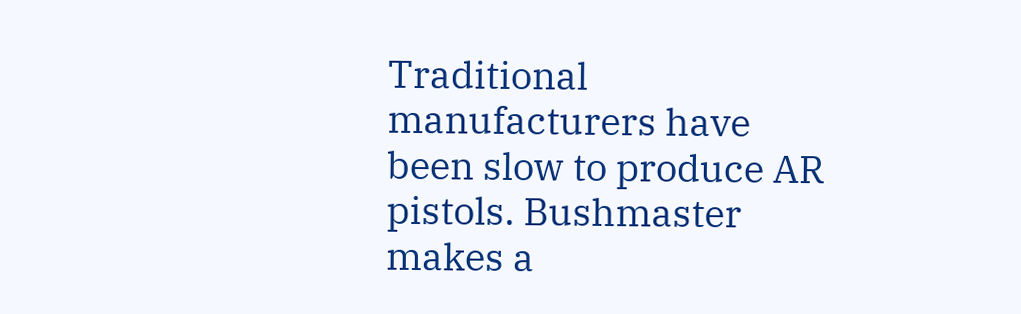Traditional manufacturers have been slow to produce AR pistols. Bushmaster makes a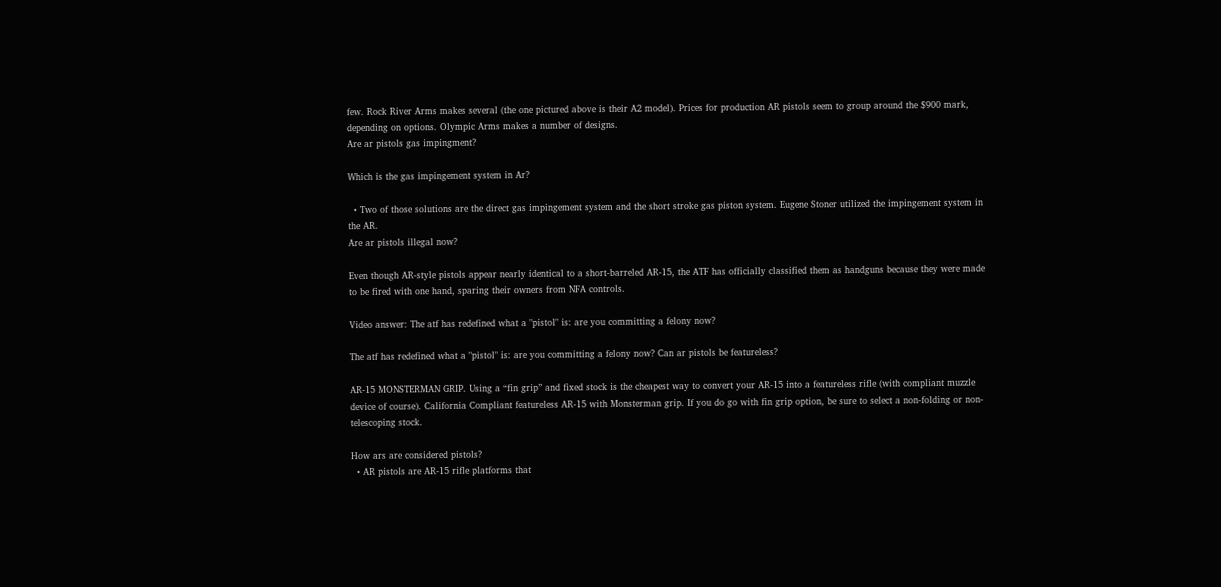few. Rock River Arms makes several (the one pictured above is their A2 model). Prices for production AR pistols seem to group around the $900 mark, depending on options. Olympic Arms makes a number of designs.
Are ar pistols gas impingment?

Which is the gas impingement system in Ar?

  • Two of those solutions are the direct gas impingement system and the short stroke gas piston system. Eugene Stoner utilized the impingement system in the AR.
Are ar pistols illegal now?

Even though AR-style pistols appear nearly identical to a short-barreled AR-15, the ATF has officially classified them as handguns because they were made to be fired with one hand, sparing their owners from NFA controls.

Video answer: The atf has redefined what a "pistol" is: are you committing a felony now?

The atf has redefined what a "pistol" is: are you committing a felony now? Can ar pistols be featureless?

AR-15 MONSTERMAN GRIP. Using a “fin grip” and fixed stock is the cheapest way to convert your AR-15 into a featureless rifle (with compliant muzzle device of course). California Compliant featureless AR-15 with Monsterman grip. If you do go with fin grip option, be sure to select a non-folding or non-telescoping stock.

How ars are considered pistols?
  • AR pistols are AR-15 rifle platforms that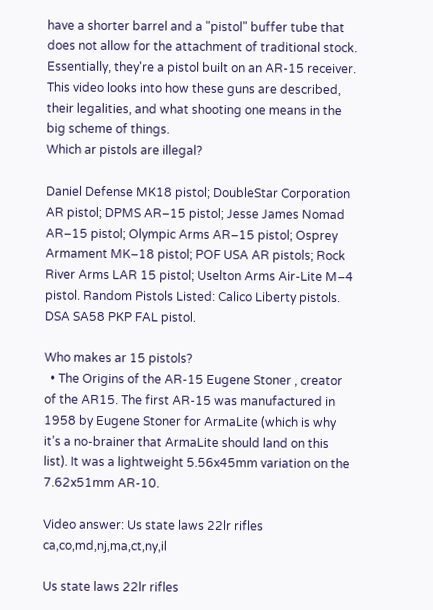have a shorter barrel and a "pistol" buffer tube that does not allow for the attachment of traditional stock. Essentially, they're a pistol built on an AR-15 receiver. This video looks into how these guns are described, their legalities, and what shooting one means in the big scheme of things.
Which ar pistols are illegal?

Daniel Defense MK18 pistol; DoubleStar Corporation AR pistol; DPMS AR–15 pistol; Jesse James Nomad AR–15 pistol; Olympic Arms AR–15 pistol; Osprey Armament MK–18 pistol; POF USA AR pistols; Rock River Arms LAR 15 pistol; Uselton Arms Air-Lite M–4 pistol. Random Pistols Listed: Calico Liberty pistols. DSA SA58 PKP FAL pistol.

Who makes ar 15 pistols?
  • The Origins of the AR-15 Eugene Stoner , creator of the AR15. The first AR-15 was manufactured in 1958 by Eugene Stoner for ArmaLite (which is why it’s a no-brainer that ArmaLite should land on this list). It was a lightweight 5.56x45mm variation on the 7.62x51mm AR-10.

Video answer: Us state laws 22lr rifles ca,co,md,nj,ma,ct,ny,il

Us state laws 22lr rifles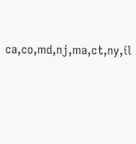ca,co,md,nj,ma,ct,ny,il